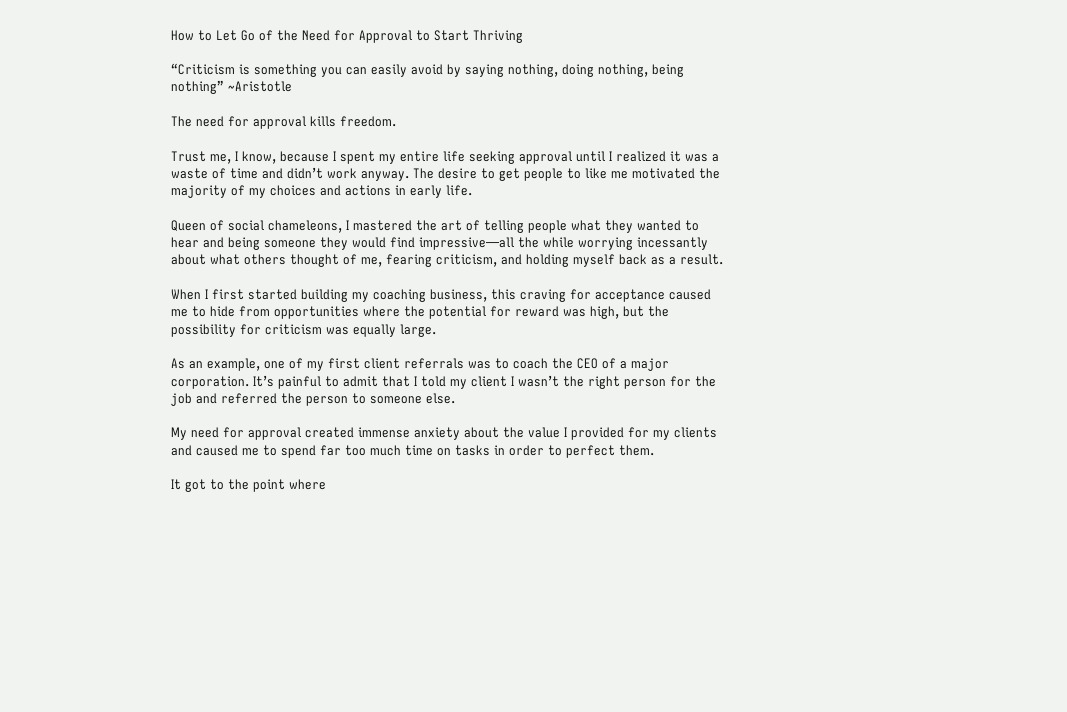How to Let Go of the Need for Approval to Start Thriving

“Criticism is something you can easily avoid by saying nothing, doing nothing, being nothing” ~Aristotle

The need for approval kills freedom.

Trust me, I know, because I spent my entire life seeking approval until I realized it was a waste of time and didn’t work anyway. The desire to get people to like me motivated the majority of my choices and actions in early life.

Queen of social chameleons, I mastered the art of telling people what they wanted to hear and being someone they would find impressive—all the while worrying incessantly about what others thought of me, fearing criticism, and holding myself back as a result.

When I first started building my coaching business, this craving for acceptance caused me to hide from opportunities where the potential for reward was high, but the possibility for criticism was equally large.

As an example, one of my first client referrals was to coach the CEO of a major corporation. It’s painful to admit that I told my client I wasn’t the right person for the job and referred the person to someone else.

My need for approval created immense anxiety about the value I provided for my clients and caused me to spend far too much time on tasks in order to perfect them.

It got to the point where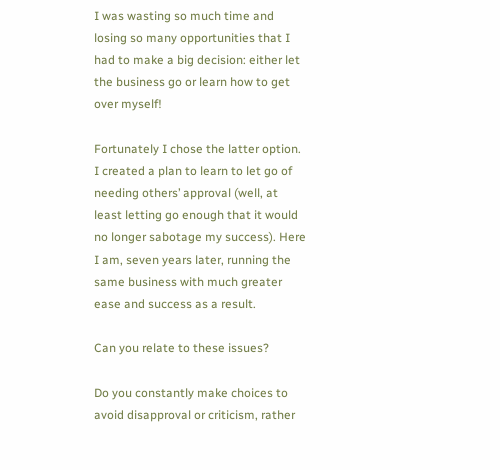I was wasting so much time and losing so many opportunities that I had to make a big decision: either let the business go or learn how to get over myself!

Fortunately I chose the latter option. I created a plan to learn to let go of needing others’ approval (well, at least letting go enough that it would no longer sabotage my success). Here I am, seven years later, running the same business with much greater ease and success as a result.

Can you relate to these issues?

Do you constantly make choices to avoid disapproval or criticism, rather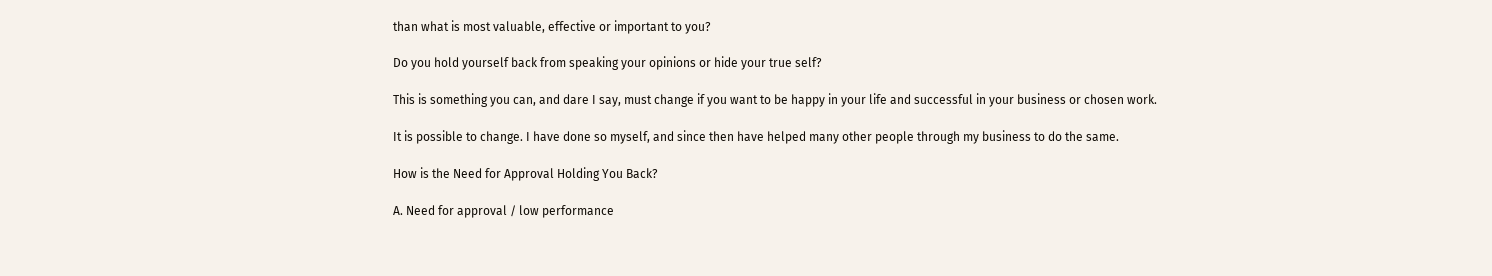than what is most valuable, effective or important to you?

Do you hold yourself back from speaking your opinions or hide your true self?

This is something you can, and dare I say, must change if you want to be happy in your life and successful in your business or chosen work.

It is possible to change. I have done so myself, and since then have helped many other people through my business to do the same.

How is the Need for Approval Holding You Back?

A. Need for approval / low performance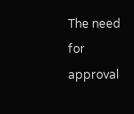The need for approval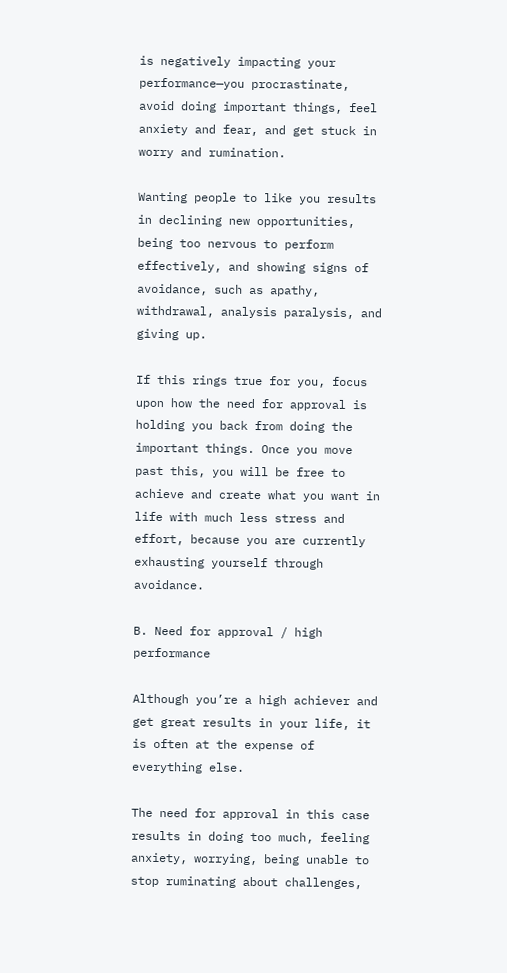is negatively impacting your performance—you procrastinate, avoid doing important things, feel anxiety and fear, and get stuck in worry and rumination.

Wanting people to like you results in declining new opportunities, being too nervous to perform effectively, and showing signs of avoidance, such as apathy, withdrawal, analysis paralysis, and giving up.

If this rings true for you, focus upon how the need for approval is holding you back from doing the important things. Once you move past this, you will be free to achieve and create what you want in life with much less stress and effort, because you are currently exhausting yourself through avoidance.

B. Need for approval / high performance

Although you’re a high achiever and get great results in your life, it is often at the expense of everything else.

The need for approval in this case results in doing too much, feeling anxiety, worrying, being unable to stop ruminating about challenges,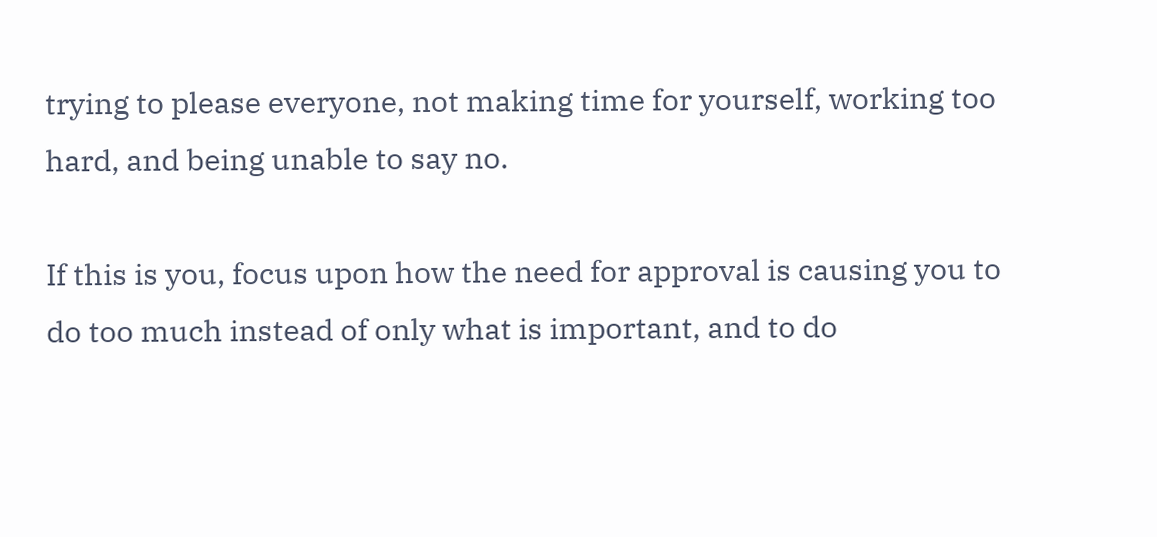trying to please everyone, not making time for yourself, working too hard, and being unable to say no.

If this is you, focus upon how the need for approval is causing you to do too much instead of only what is important, and to do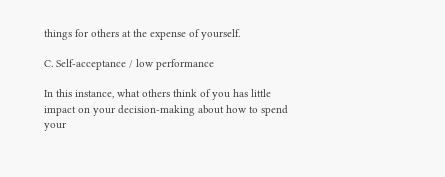things for others at the expense of yourself.

C. Self-acceptance / low performance

In this instance, what others think of you has little impact on your decision-making about how to spend your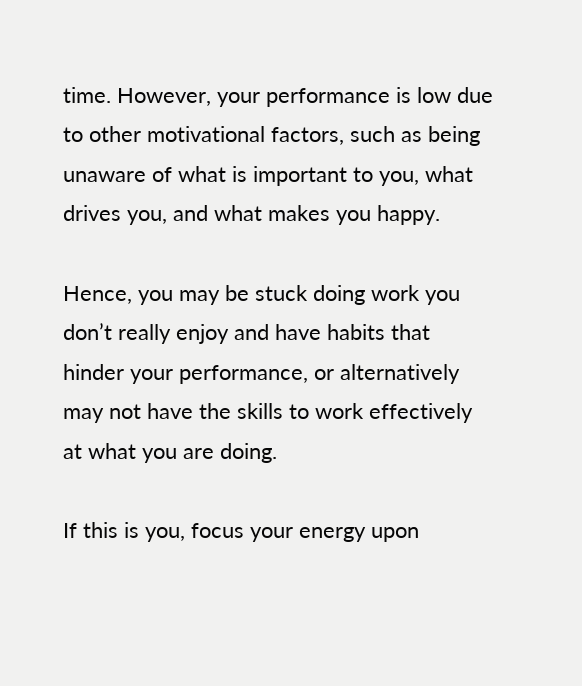time. However, your performance is low due to other motivational factors, such as being unaware of what is important to you, what drives you, and what makes you happy.

Hence, you may be stuck doing work you don’t really enjoy and have habits that hinder your performance, or alternatively may not have the skills to work effectively at what you are doing.

If this is you, focus your energy upon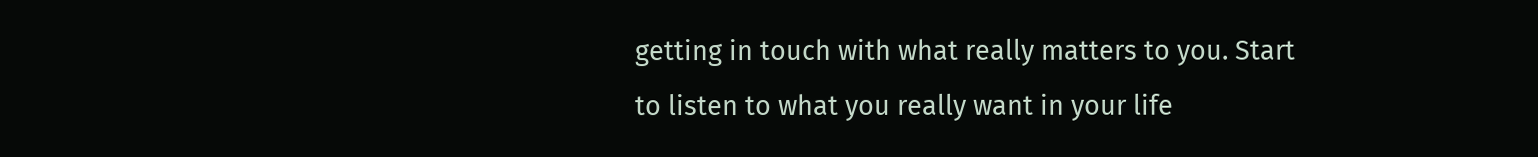getting in touch with what really matters to you. Start to listen to what you really want in your life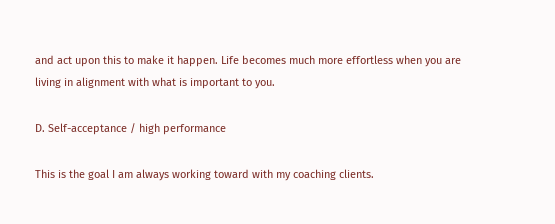and act upon this to make it happen. Life becomes much more effortless when you are living in alignment with what is important to you.

D. Self-acceptance / high performance

This is the goal I am always working toward with my coaching clients.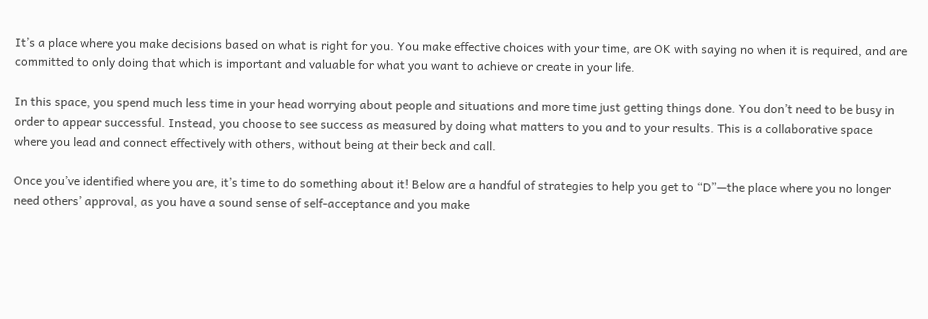It’s a place where you make decisions based on what is right for you. You make effective choices with your time, are OK with saying no when it is required, and are committed to only doing that which is important and valuable for what you want to achieve or create in your life.

In this space, you spend much less time in your head worrying about people and situations and more time just getting things done. You don’t need to be busy in order to appear successful. Instead, you choose to see success as measured by doing what matters to you and to your results. This is a collaborative space where you lead and connect effectively with others, without being at their beck and call.

Once you’ve identified where you are, it’s time to do something about it! Below are a handful of strategies to help you get to “D”—the place where you no longer need others’ approval, as you have a sound sense of self-acceptance and you make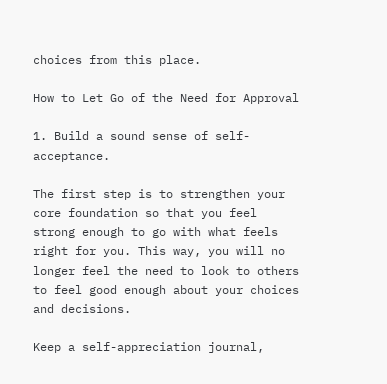choices from this place.

How to Let Go of the Need for Approval

1. Build a sound sense of self-acceptance.

The first step is to strengthen your core foundation so that you feel strong enough to go with what feels right for you. This way, you will no longer feel the need to look to others to feel good enough about your choices and decisions.

Keep a self-appreciation journal,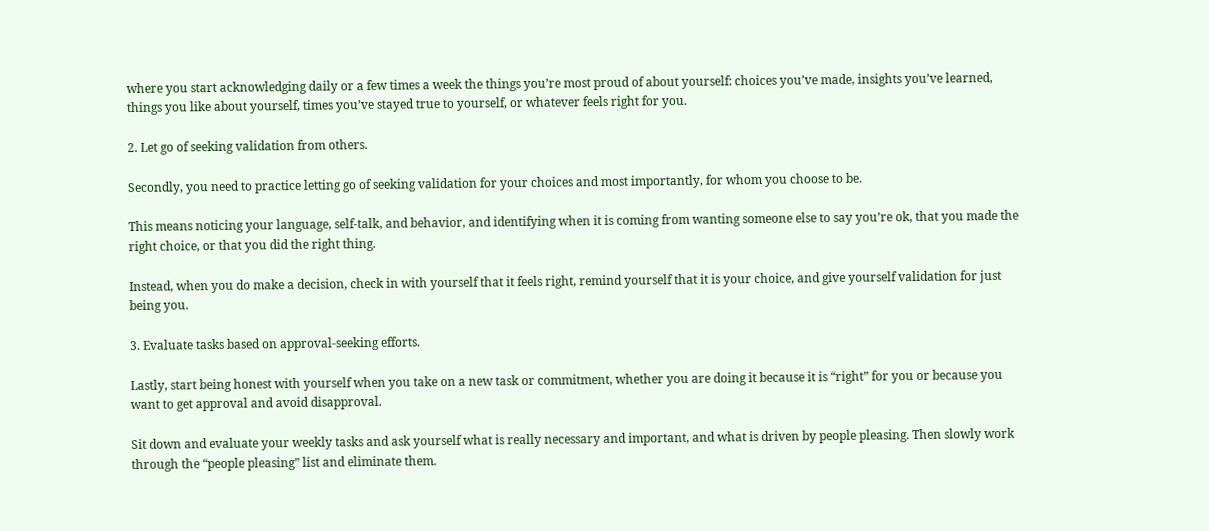where you start acknowledging daily or a few times a week the things you’re most proud of about yourself: choices you’ve made, insights you’ve learned, things you like about yourself, times you’ve stayed true to yourself, or whatever feels right for you.

2. Let go of seeking validation from others.

Secondly, you need to practice letting go of seeking validation for your choices and most importantly, for whom you choose to be.

This means noticing your language, self-talk, and behavior, and identifying when it is coming from wanting someone else to say you’re ok, that you made the right choice, or that you did the right thing.

Instead, when you do make a decision, check in with yourself that it feels right, remind yourself that it is your choice, and give yourself validation for just being you.

3. Evaluate tasks based on approval-seeking efforts.

Lastly, start being honest with yourself when you take on a new task or commitment, whether you are doing it because it is “right” for you or because you want to get approval and avoid disapproval.

Sit down and evaluate your weekly tasks and ask yourself what is really necessary and important, and what is driven by people pleasing. Then slowly work through the “people pleasing” list and eliminate them.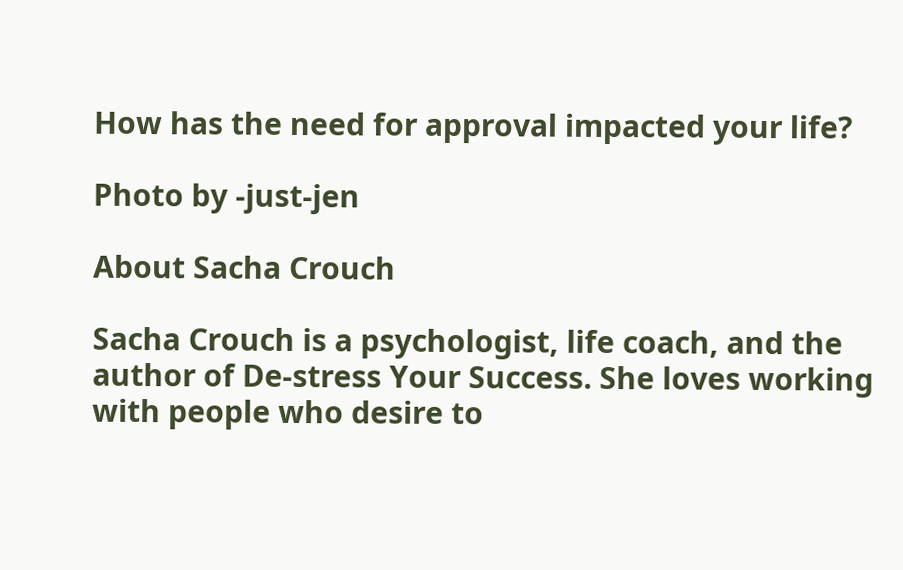How has the need for approval impacted your life?

Photo by -just-jen

About Sacha Crouch

Sacha Crouch is a psychologist, life coach, and the author of De-stress Your Success. She loves working with people who desire to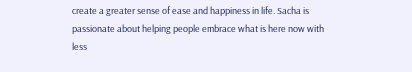create a greater sense of ease and happiness in life. Sacha is passionate about helping people embrace what is here now with less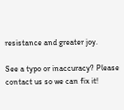resistance and greater joy.

See a typo or inaccuracy? Please contact us so we can fix it!